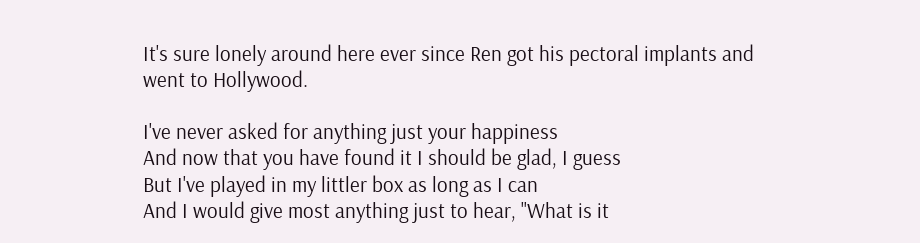It's sure lonely around here ever since Ren got his pectoral implants and
went to Hollywood.

I've never asked for anything just your happiness
And now that you have found it I should be glad, I guess
But I've played in my littler box as long as I can
And I would give most anything just to hear, "What is it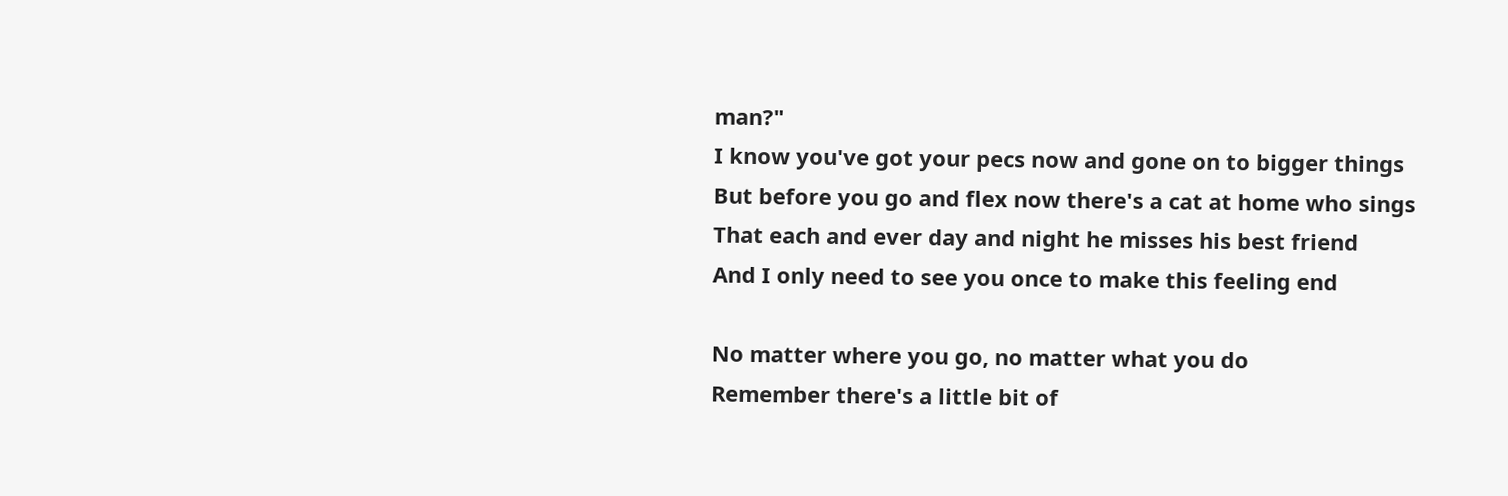man?"
I know you've got your pecs now and gone on to bigger things
But before you go and flex now there's a cat at home who sings
That each and ever day and night he misses his best friend
And I only need to see you once to make this feeling end

No matter where you go, no matter what you do
Remember there's a little bit of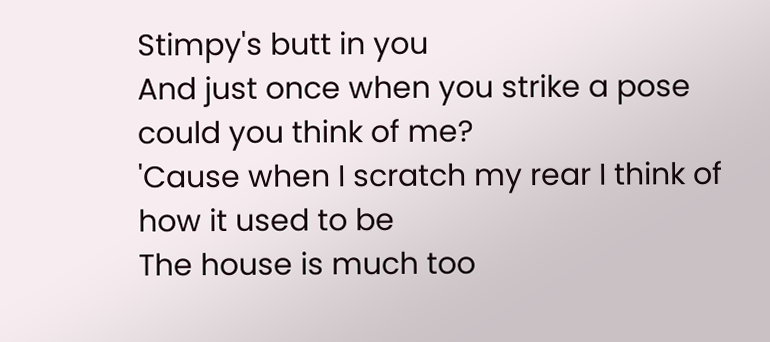Stimpy's butt in you
And just once when you strike a pose could you think of me?
'Cause when I scratch my rear I think of how it used to be
The house is much too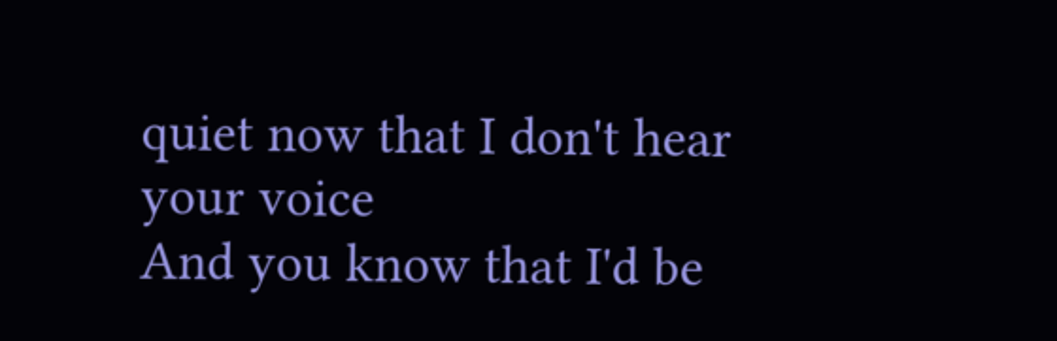quiet now that I don't hear your voice
And you know that I'd be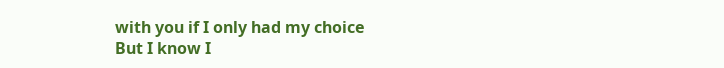with you if I only had my choice
But I know I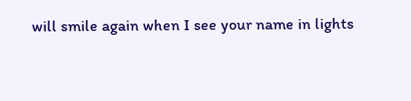will smile again when I see your name in lights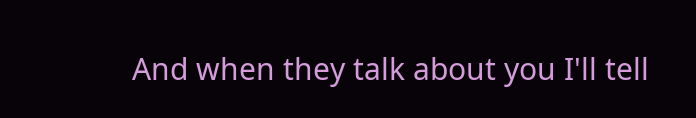And when they talk about you I'll tell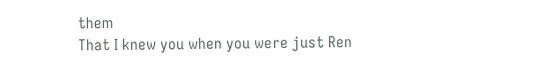them
That I knew you when you were just Ren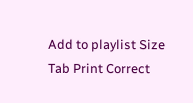Add to playlist Size Tab Print Correct